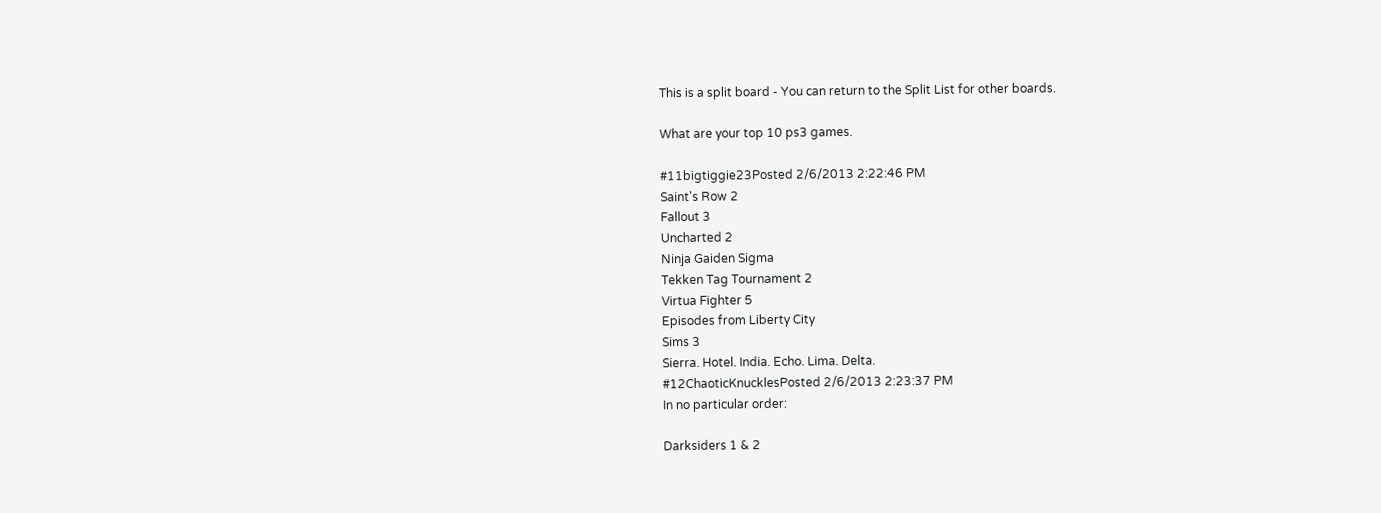This is a split board - You can return to the Split List for other boards.

What are your top 10 ps3 games.

#11bigtiggie23Posted 2/6/2013 2:22:46 PM
Saint's Row 2
Fallout 3
Uncharted 2
Ninja Gaiden Sigma
Tekken Tag Tournament 2
Virtua Fighter 5
Episodes from Liberty City
Sims 3
Sierra. Hotel. India. Echo. Lima. Delta.
#12ChaoticKnucklesPosted 2/6/2013 2:23:37 PM
In no particular order:

Darksiders 1 & 2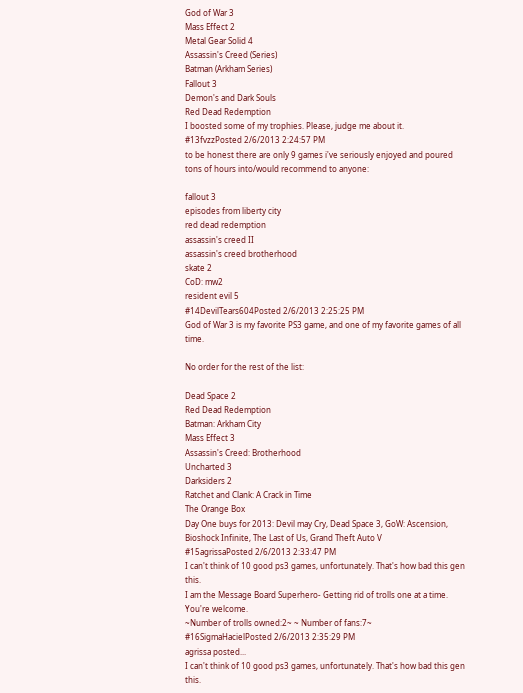God of War 3
Mass Effect 2
Metal Gear Solid 4
Assassin's Creed (Series)
Batman (Arkham Series)
Fallout 3
Demon's and Dark Souls
Red Dead Redemption
I boosted some of my trophies. Please, judge me about it.
#13fvzzPosted 2/6/2013 2:24:57 PM
to be honest there are only 9 games i've seriously enjoyed and poured tons of hours into/would recommend to anyone:

fallout 3
episodes from liberty city
red dead redemption
assassin's creed II
assassin's creed brotherhood
skate 2
CoD: mw2
resident evil 5
#14DevilTears604Posted 2/6/2013 2:25:25 PM
God of War 3 is my favorite PS3 game, and one of my favorite games of all time.

No order for the rest of the list:

Dead Space 2
Red Dead Redemption
Batman: Arkham City
Mass Effect 3
Assassin's Creed: Brotherhood
Uncharted 3
Darksiders 2
Ratchet and Clank: A Crack in Time
The Orange Box
Day One buys for 2013: Devil may Cry, Dead Space 3, GoW: Ascension, Bioshock Infinite, The Last of Us, Grand Theft Auto V
#15agrissaPosted 2/6/2013 2:33:47 PM
I can't think of 10 good ps3 games, unfortunately. That's how bad this gen this.
I am the Message Board Superhero- Getting rid of trolls one at a time. You're welcome.
~Number of trolls owned:2~ ~ Number of fans:7~
#16SigmaHacielPosted 2/6/2013 2:35:29 PM
agrissa posted...
I can't think of 10 good ps3 games, unfortunately. That's how bad this gen this.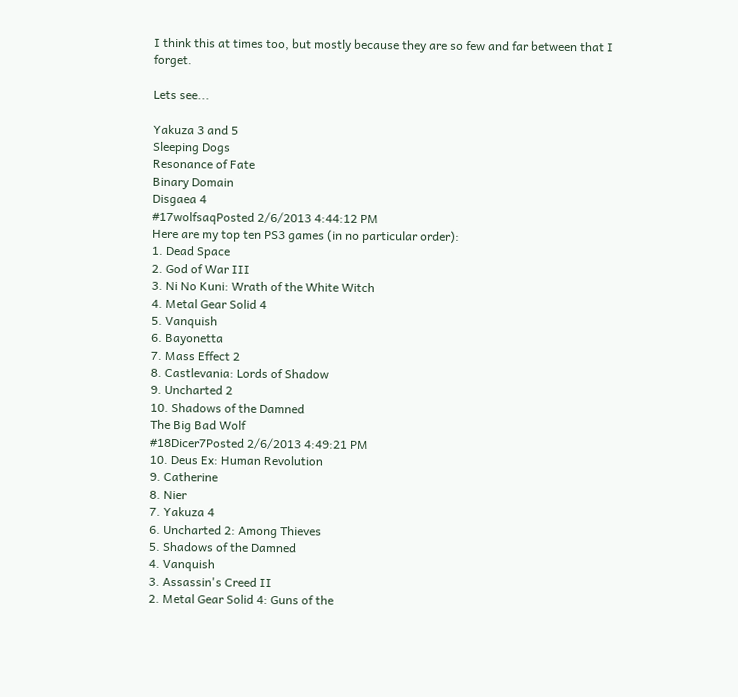I think this at times too, but mostly because they are so few and far between that I forget.

Lets see...

Yakuza 3 and 5
Sleeping Dogs
Resonance of Fate
Binary Domain
Disgaea 4
#17wolfsaqPosted 2/6/2013 4:44:12 PM
Here are my top ten PS3 games (in no particular order):
1. Dead Space
2. God of War III
3. Ni No Kuni: Wrath of the White Witch
4. Metal Gear Solid 4
5. Vanquish
6. Bayonetta
7. Mass Effect 2
8. Castlevania: Lords of Shadow
9. Uncharted 2
10. Shadows of the Damned
The Big Bad Wolf
#18Dicer7Posted 2/6/2013 4:49:21 PM
10. Deus Ex: Human Revolution
9. Catherine
8. Nier
7. Yakuza 4
6. Uncharted 2: Among Thieves
5. Shadows of the Damned
4. Vanquish
3. Assassin's Creed II
2. Metal Gear Solid 4: Guns of the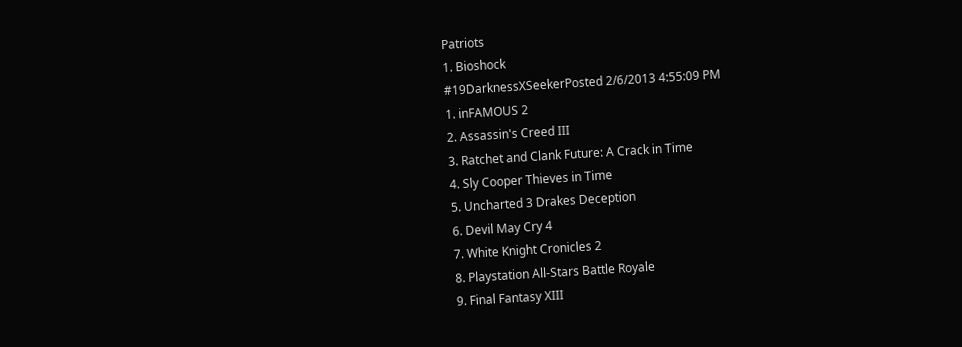Patriots
1. Bioshock
#19DarknessXSeekerPosted 2/6/2013 4:55:09 PM
1. inFAMOUS 2
2. Assassin's Creed III
3. Ratchet and Clank Future: A Crack in Time
4. Sly Cooper Thieves in Time
5. Uncharted 3 Drakes Deception
6. Devil May Cry 4
7. White Knight Cronicles 2
8. Playstation All-Stars Battle Royale
9. Final Fantasy XIII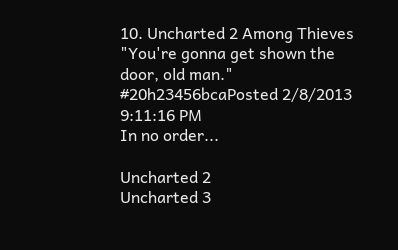10. Uncharted 2 Among Thieves
"You're gonna get shown the door, old man."
#20h23456bcaPosted 2/8/2013 9:11:16 PM
In no order...

Uncharted 2
Uncharted 3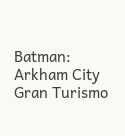Batman: Arkham City
Gran Turismo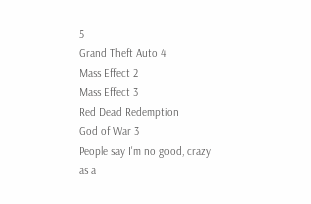5
Grand Theft Auto 4
Mass Effect 2
Mass Effect 3
Red Dead Redemption
God of War 3
People say I'm no good, crazy as a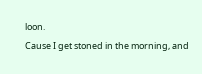loon.
Cause I get stoned in the morning, and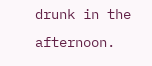drunk in the afternoon.